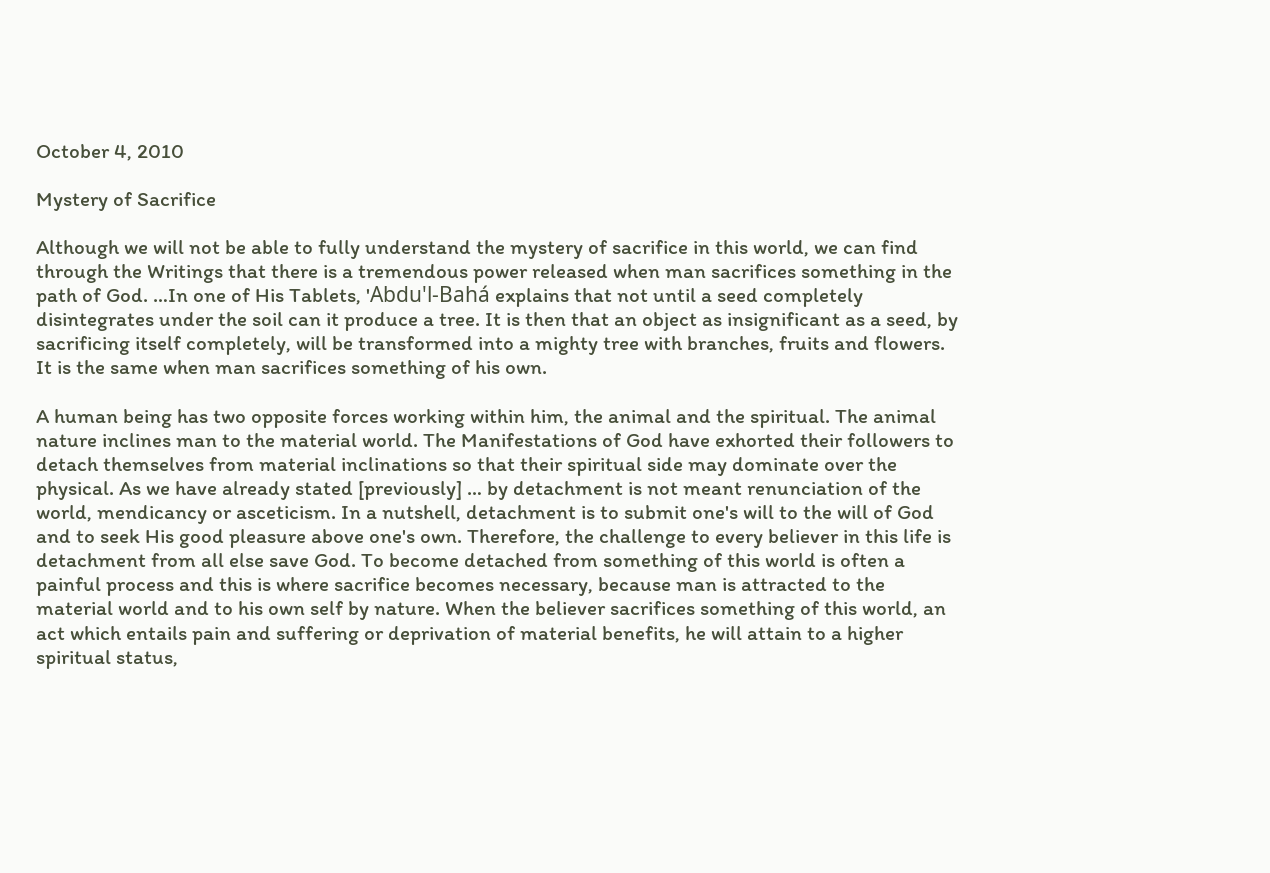October 4, 2010

Mystery of Sacrifice

Although we will not be able to fully understand the mystery of sacrifice in this world, we can find through the Writings that there is a tremendous power released when man sacrifices something in the path of God. …In one of His Tablets, 'Abdu'l-Bahá explains that not until a seed completely disintegrates under the soil can it produce a tree. It is then that an object as insignificant as a seed, by sacrificing itself completely, will be transformed into a mighty tree with branches, fruits and flowers. It is the same when man sacrifices something of his own.

A human being has two opposite forces working within him, the animal and the spiritual. The animal nature inclines man to the material world. The Manifestations of God have exhorted their followers to detach themselves from material inclinations so that their spiritual side may dominate over the physical. As we have already stated [previously] … by detachment is not meant renunciation of the world, mendicancy or asceticism. In a nutshell, detachment is to submit one's will to the will of God and to seek His good pleasure above one's own. Therefore, the challenge to every believer in this life is detachment from all else save God. To become detached from something of this world is often a painful process and this is where sacrifice becomes necessary, because man is attracted to the material world and to his own self by nature. When the believer sacrifices something of this world, an act which entails pain and suffering or deprivation of material benefits, he will attain to a higher spiritual status,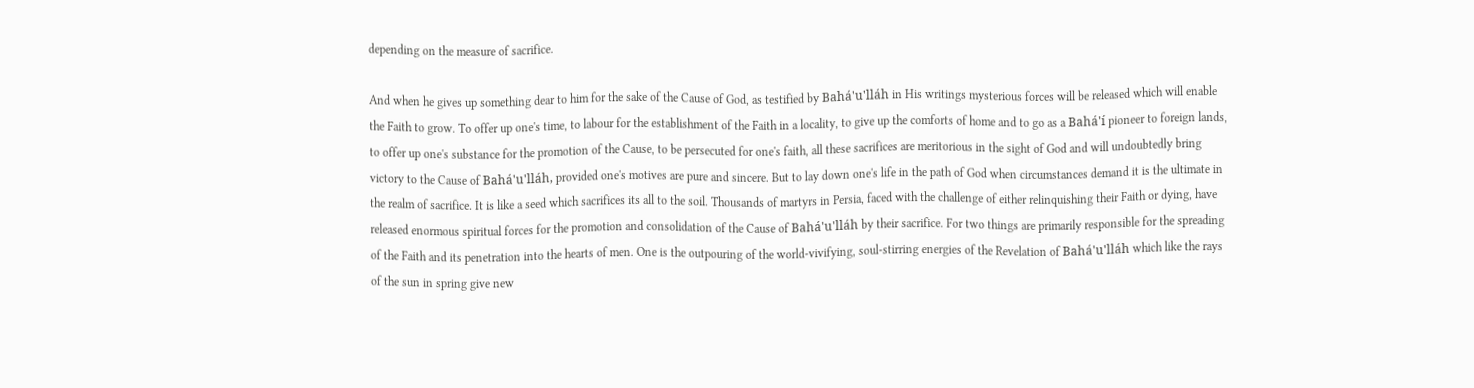depending on the measure of sacrifice.

And when he gives up something dear to him for the sake of the Cause of God, as testified by Bahá'u'lláh in His writings mysterious forces will be released which will enable the Faith to grow. To offer up one's time, to labour for the establishment of the Faith in a locality, to give up the comforts of home and to go as a Bahá'í pioneer to foreign lands, to offer up one's substance for the promotion of the Cause, to be persecuted for one's faith, all these sacrifices are meritorious in the sight of God and will undoubtedly bring victory to the Cause of Bahá'u'lláh, provided one's motives are pure and sincere. But to lay down one's life in the path of God when circumstances demand it is the ultimate in the realm of sacrifice. It is like a seed which sacrifices its all to the soil. Thousands of martyrs in Persia, faced with the challenge of either relinquishing their Faith or dying, have released enormous spiritual forces for the promotion and consolidation of the Cause of Bahá'u'lláh by their sacrifice. For two things are primarily responsible for the spreading of the Faith and its penetration into the hearts of men. One is the outpouring of the world-vivifying, soul-stirring energies of the Revelation of Bahá'u'lláh which like the rays of the sun in spring give new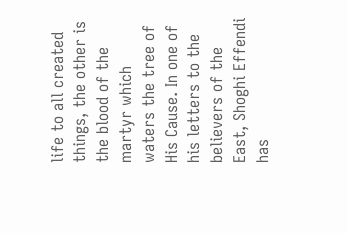life to all created things, the other is the blood of the martyr which waters the tree of His Cause. In one of his letters to the believers of the East, Shoghi Effendi has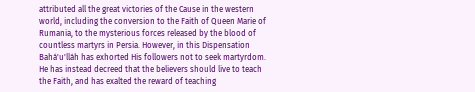attributed all the great victories of the Cause in the western world, including the conversion to the Faith of Queen Marie of Rumania, to the mysterious forces released by the blood of countless martyrs in Persia. However, in this Dispensation Bahá'u'lláh has exhorted His followers not to seek martyrdom. He has instead decreed that the believers should live to teach the Faith, and has exalted the reward of teaching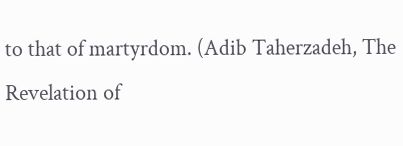to that of martyrdom. (Adib Taherzadeh, The Revelation of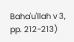Baha'u'llah v 3, pp. 212-213)